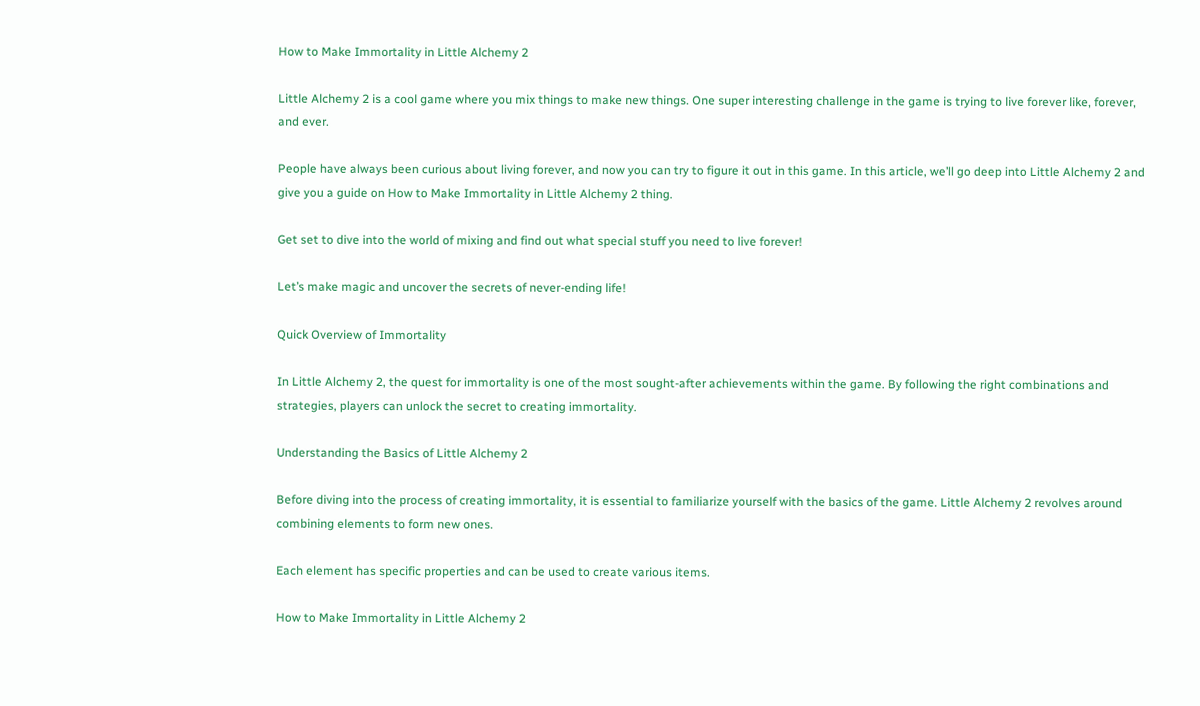How to Make Immortality in Little Alchemy 2

Little Alchemy 2 is a cool game where you mix things to make new things. One super interesting challenge in the game is trying to live forever like, forever, and ever.

People have always been curious about living forever, and now you can try to figure it out in this game. In this article, we’ll go deep into Little Alchemy 2 and give you a guide on How to Make Immortality in Little Alchemy 2 thing.

Get set to dive into the world of mixing and find out what special stuff you need to live forever!

Let’s make magic and uncover the secrets of never-ending life!

Quick Overview of Immortality

In Little Alchemy 2, the quest for immortality is one of the most sought-after achievements within the game. By following the right combinations and strategies, players can unlock the secret to creating immortality.

Understanding the Basics of Little Alchemy 2

Before diving into the process of creating immortality, it is essential to familiarize yourself with the basics of the game. Little Alchemy 2 revolves around combining elements to form new ones.

Each element has specific properties and can be used to create various items.

How to Make Immortality in Little Alchemy 2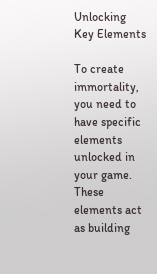Unlocking Key Elements

To create immortality, you need to have specific elements unlocked in your game. These elements act as building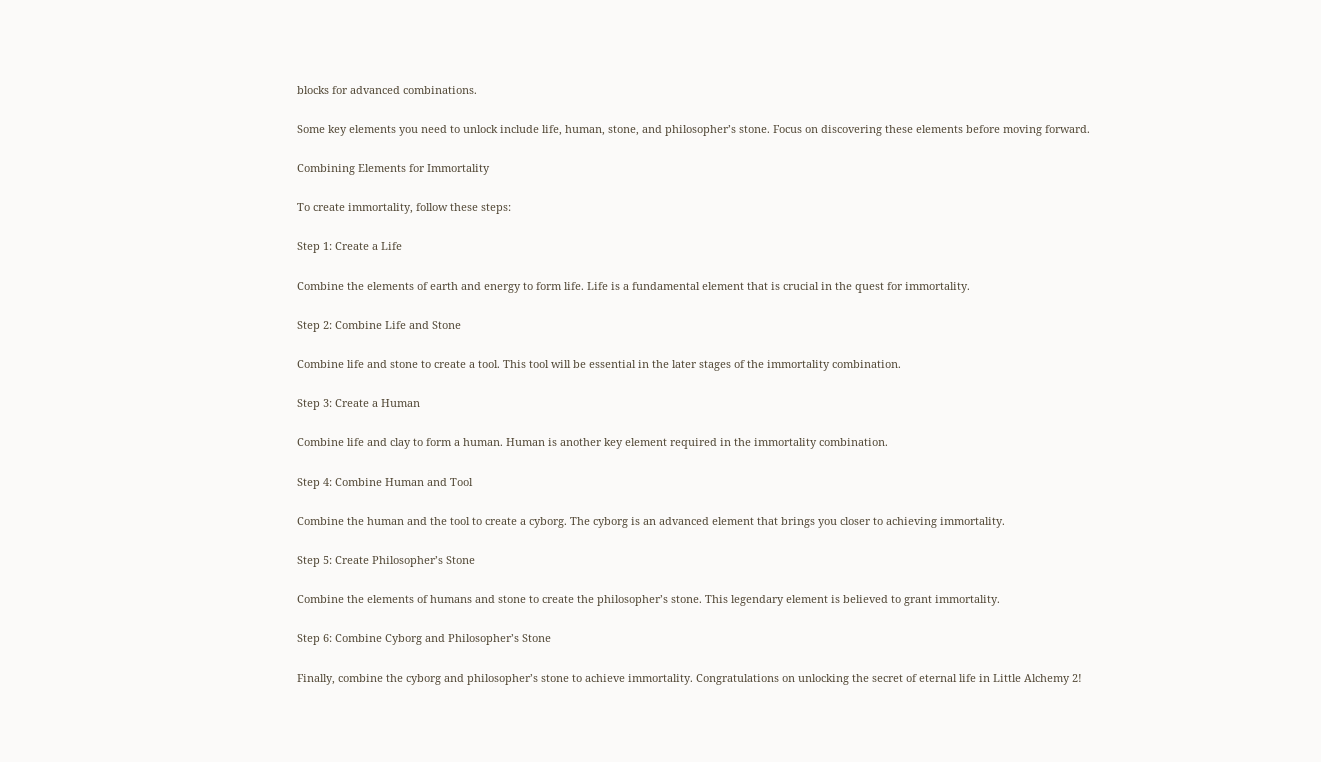blocks for advanced combinations.

Some key elements you need to unlock include life, human, stone, and philosopher’s stone. Focus on discovering these elements before moving forward.

Combining Elements for Immortality

To create immortality, follow these steps:

Step 1: Create a Life

Combine the elements of earth and energy to form life. Life is a fundamental element that is crucial in the quest for immortality.

Step 2: Combine Life and Stone

Combine life and stone to create a tool. This tool will be essential in the later stages of the immortality combination.

Step 3: Create a Human

Combine life and clay to form a human. Human is another key element required in the immortality combination.

Step 4: Combine Human and Tool

Combine the human and the tool to create a cyborg. The cyborg is an advanced element that brings you closer to achieving immortality.

Step 5: Create Philosopher’s Stone

Combine the elements of humans and stone to create the philosopher’s stone. This legendary element is believed to grant immortality.

Step 6: Combine Cyborg and Philosopher’s Stone

Finally, combine the cyborg and philosopher’s stone to achieve immortality. Congratulations on unlocking the secret of eternal life in Little Alchemy 2!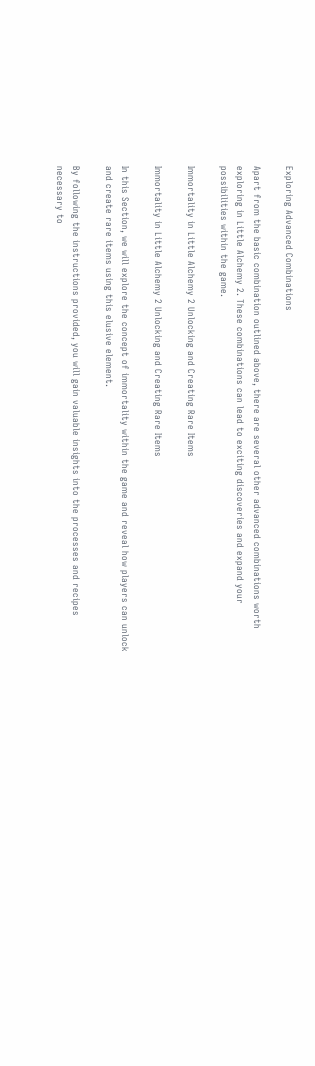Exploring Advanced Combinations

Apart from the basic combination outlined above, there are several other advanced combinations worth exploring in Little Alchemy 2. These combinations can lead to exciting discoveries and expand your possibilities within the game.

Immortality in Little Alchemy 2 Unlocking and Creating Rare Items

Immortality in Little Alchemy 2 Unlocking and Creating Rare Items

In this Section, we will explore the concept of immortality within the game and reveal how players can unlock and create rare items using this elusive element.

By following the instructions provided, you will gain valuable insights into the processes and recipes necessary to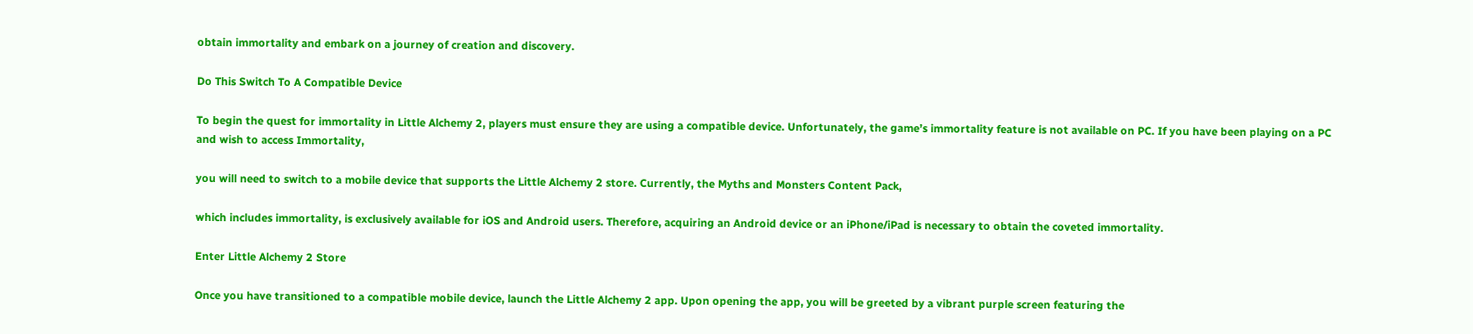obtain immortality and embark on a journey of creation and discovery.

Do This Switch To A Compatible Device

To begin the quest for immortality in Little Alchemy 2, players must ensure they are using a compatible device. Unfortunately, the game’s immortality feature is not available on PC. If you have been playing on a PC and wish to access Immortality,

you will need to switch to a mobile device that supports the Little Alchemy 2 store. Currently, the Myths and Monsters Content Pack,

which includes immortality, is exclusively available for iOS and Android users. Therefore, acquiring an Android device or an iPhone/iPad is necessary to obtain the coveted immortality.

Enter Little Alchemy 2 Store

Once you have transitioned to a compatible mobile device, launch the Little Alchemy 2 app. Upon opening the app, you will be greeted by a vibrant purple screen featuring the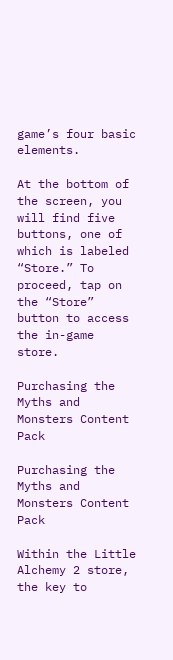game’s four basic elements.

At the bottom of the screen, you will find five buttons, one of which is labeled “Store.” To proceed, tap on the “Store” button to access the in-game store.

Purchasing the Myths and Monsters Content Pack

Purchasing the Myths and Monsters Content Pack

Within the Little Alchemy 2 store, the key to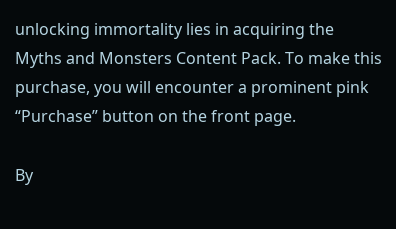unlocking immortality lies in acquiring the Myths and Monsters Content Pack. To make this purchase, you will encounter a prominent pink “Purchase” button on the front page.

By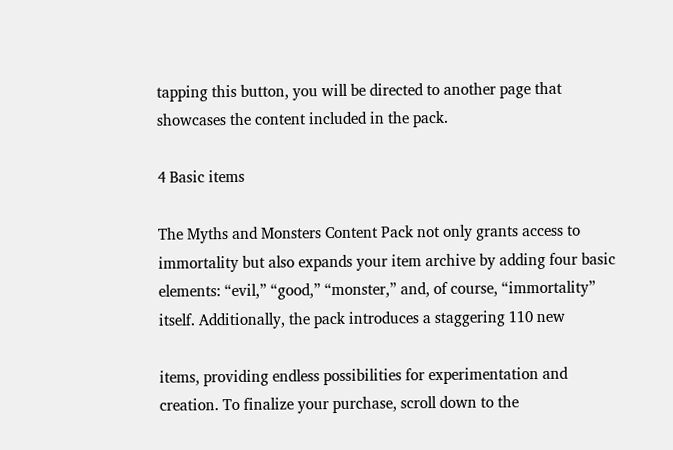tapping this button, you will be directed to another page that showcases the content included in the pack.

4 Basic items

The Myths and Monsters Content Pack not only grants access to immortality but also expands your item archive by adding four basic elements: “evil,” “good,” “monster,” and, of course, “immortality” itself. Additionally, the pack introduces a staggering 110 new

items, providing endless possibilities for experimentation and creation. To finalize your purchase, scroll down to the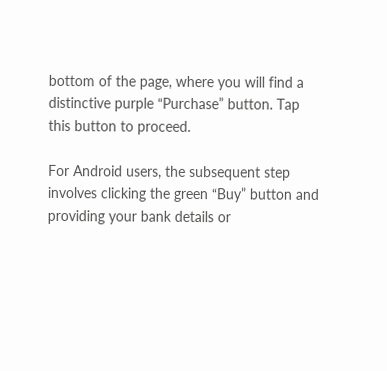bottom of the page, where you will find a distinctive purple “Purchase” button. Tap this button to proceed.

For Android users, the subsequent step involves clicking the green “Buy” button and providing your bank details or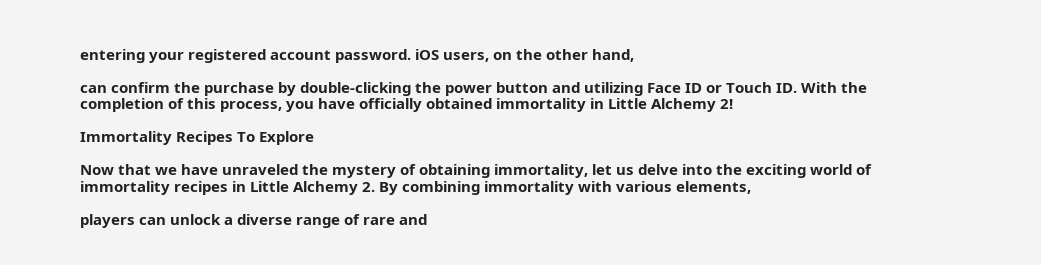entering your registered account password. iOS users, on the other hand,

can confirm the purchase by double-clicking the power button and utilizing Face ID or Touch ID. With the completion of this process, you have officially obtained immortality in Little Alchemy 2!

Immortality Recipes To Explore

Now that we have unraveled the mystery of obtaining immortality, let us delve into the exciting world of immortality recipes in Little Alchemy 2. By combining immortality with various elements,

players can unlock a diverse range of rare and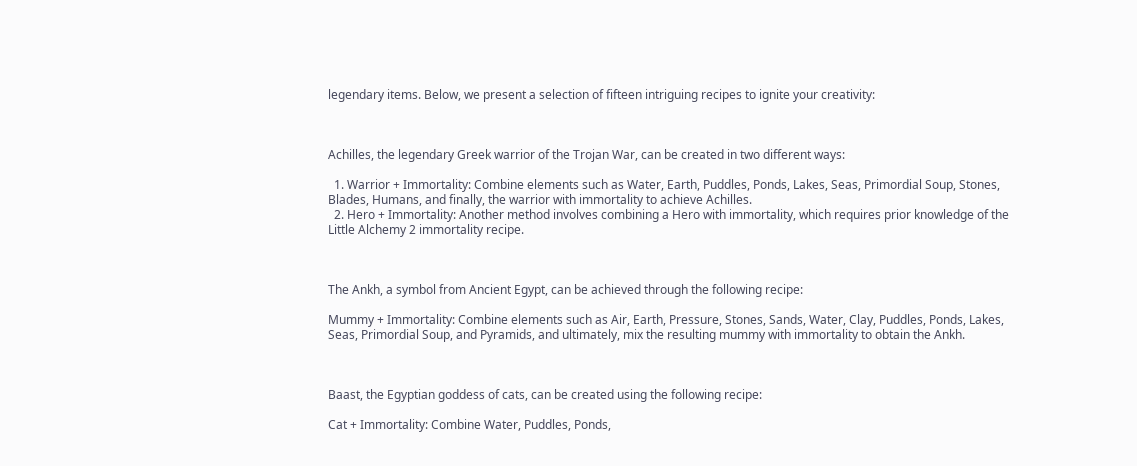legendary items. Below, we present a selection of fifteen intriguing recipes to ignite your creativity:



Achilles, the legendary Greek warrior of the Trojan War, can be created in two different ways:

  1. Warrior + Immortality: Combine elements such as Water, Earth, Puddles, Ponds, Lakes, Seas, Primordial Soup, Stones, Blades, Humans, and finally, the warrior with immortality to achieve Achilles.
  2. Hero + Immortality: Another method involves combining a Hero with immortality, which requires prior knowledge of the Little Alchemy 2 immortality recipe.



The Ankh, a symbol from Ancient Egypt, can be achieved through the following recipe:

Mummy + Immortality: Combine elements such as Air, Earth, Pressure, Stones, Sands, Water, Clay, Puddles, Ponds, Lakes, Seas, Primordial Soup, and Pyramids, and ultimately, mix the resulting mummy with immortality to obtain the Ankh.



Baast, the Egyptian goddess of cats, can be created using the following recipe:

Cat + Immortality: Combine Water, Puddles, Ponds,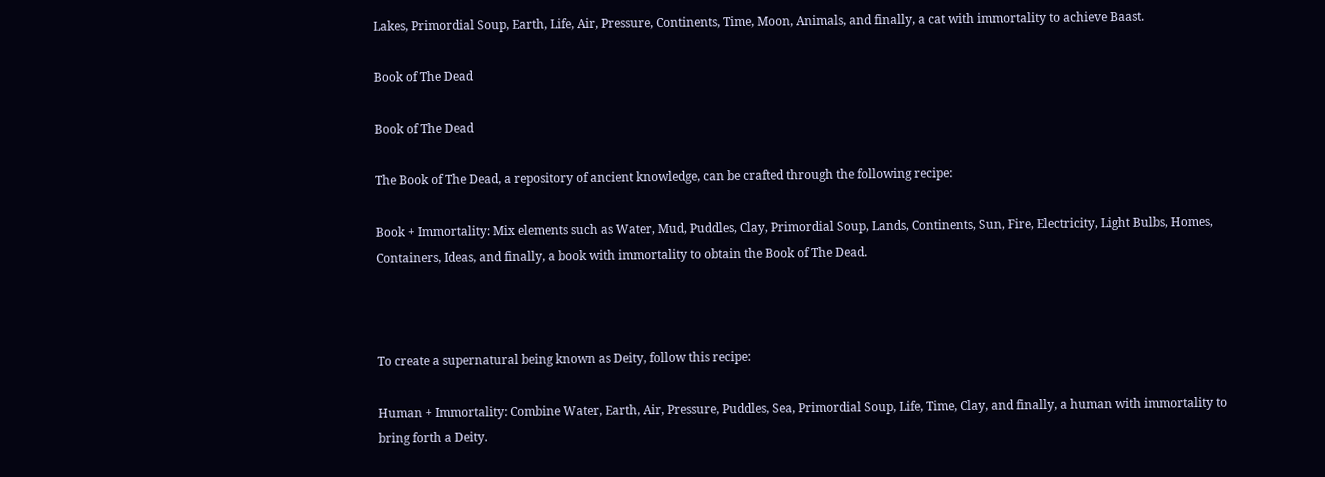Lakes, Primordial Soup, Earth, Life, Air, Pressure, Continents, Time, Moon, Animals, and finally, a cat with immortality to achieve Baast.

Book of The Dead

Book of The Dead

The Book of The Dead, a repository of ancient knowledge, can be crafted through the following recipe:

Book + Immortality: Mix elements such as Water, Mud, Puddles, Clay, Primordial Soup, Lands, Continents, Sun, Fire, Electricity, Light Bulbs, Homes, Containers, Ideas, and finally, a book with immortality to obtain the Book of The Dead.



To create a supernatural being known as Deity, follow this recipe:

Human + Immortality: Combine Water, Earth, Air, Pressure, Puddles, Sea, Primordial Soup, Life, Time, Clay, and finally, a human with immortality to bring forth a Deity.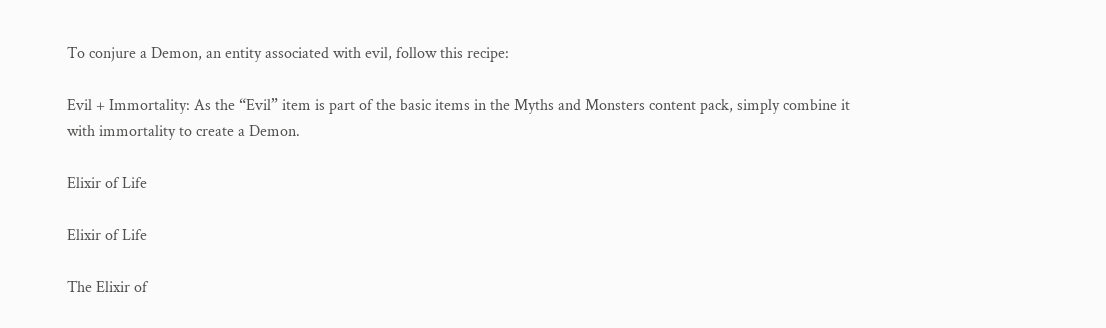To conjure a Demon, an entity associated with evil, follow this recipe:

Evil + Immortality: As the “Evil” item is part of the basic items in the Myths and Monsters content pack, simply combine it with immortality to create a Demon.

Elixir of Life

Elixir of Life

The Elixir of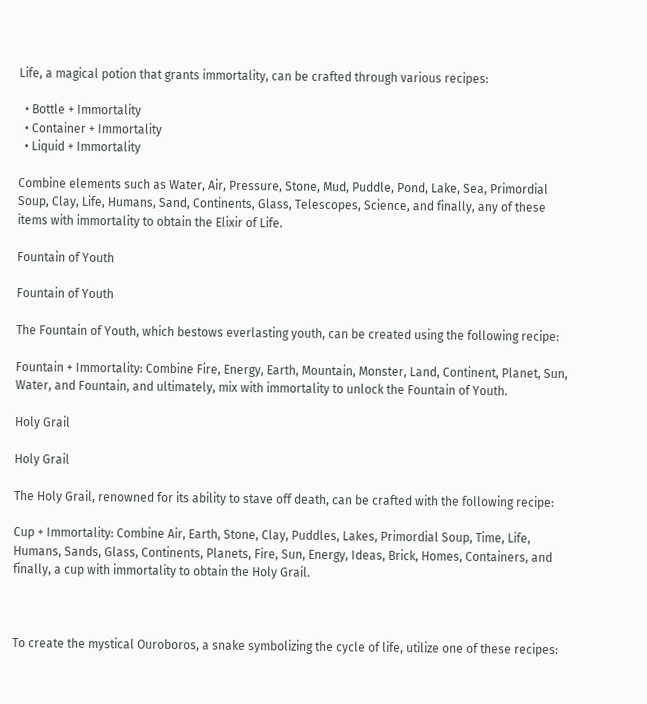Life, a magical potion that grants immortality, can be crafted through various recipes:

  • Bottle + Immortality
  • Container + Immortality
  • Liquid + Immortality

Combine elements such as Water, Air, Pressure, Stone, Mud, Puddle, Pond, Lake, Sea, Primordial Soup, Clay, Life, Humans, Sand, Continents, Glass, Telescopes, Science, and finally, any of these items with immortality to obtain the Elixir of Life.

Fountain of Youth

Fountain of Youth

The Fountain of Youth, which bestows everlasting youth, can be created using the following recipe:

Fountain + Immortality: Combine Fire, Energy, Earth, Mountain, Monster, Land, Continent, Planet, Sun, Water, and Fountain, and ultimately, mix with immortality to unlock the Fountain of Youth.

Holy Grail

Holy Grail

The Holy Grail, renowned for its ability to stave off death, can be crafted with the following recipe:

Cup + Immortality: Combine Air, Earth, Stone, Clay, Puddles, Lakes, Primordial Soup, Time, Life, Humans, Sands, Glass, Continents, Planets, Fire, Sun, Energy, Ideas, Brick, Homes, Containers, and finally, a cup with immortality to obtain the Holy Grail.



To create the mystical Ouroboros, a snake symbolizing the cycle of life, utilize one of these recipes: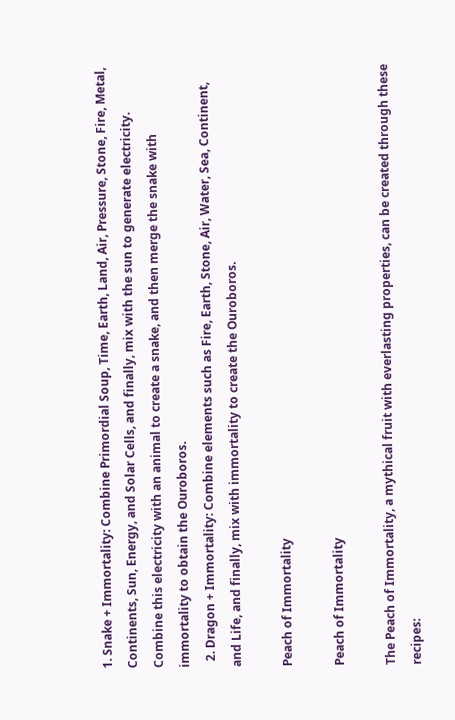1. Snake + Immortality: Combine Primordial Soup, Time, Earth, Land, Air, Pressure, Stone, Fire, Metal, Continents, Sun, Energy, and Solar Cells, and finally, mix with the sun to generate electricity. Combine this electricity with an animal to create a snake, and then merge the snake with immortality to obtain the Ouroboros.
  2. Dragon + Immortality: Combine elements such as Fire, Earth, Stone, Air, Water, Sea, Continent, and Life, and finally, mix with immortality to create the Ouroboros.

Peach of Immortality

Peach of Immortality

The Peach of Immortality, a mythical fruit with everlasting properties, can be created through these recipes: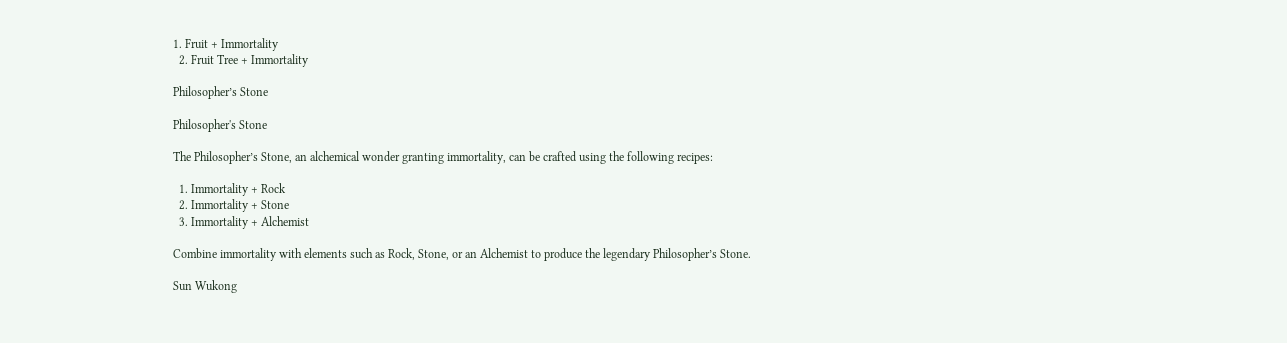1. Fruit + Immortality
  2. Fruit Tree + Immortality

Philosopher’s Stone

Philosopher's Stone

The Philosopher’s Stone, an alchemical wonder granting immortality, can be crafted using the following recipes:

  1. Immortality + Rock
  2. Immortality + Stone
  3. Immortality + Alchemist

Combine immortality with elements such as Rock, Stone, or an Alchemist to produce the legendary Philosopher’s Stone.

Sun Wukong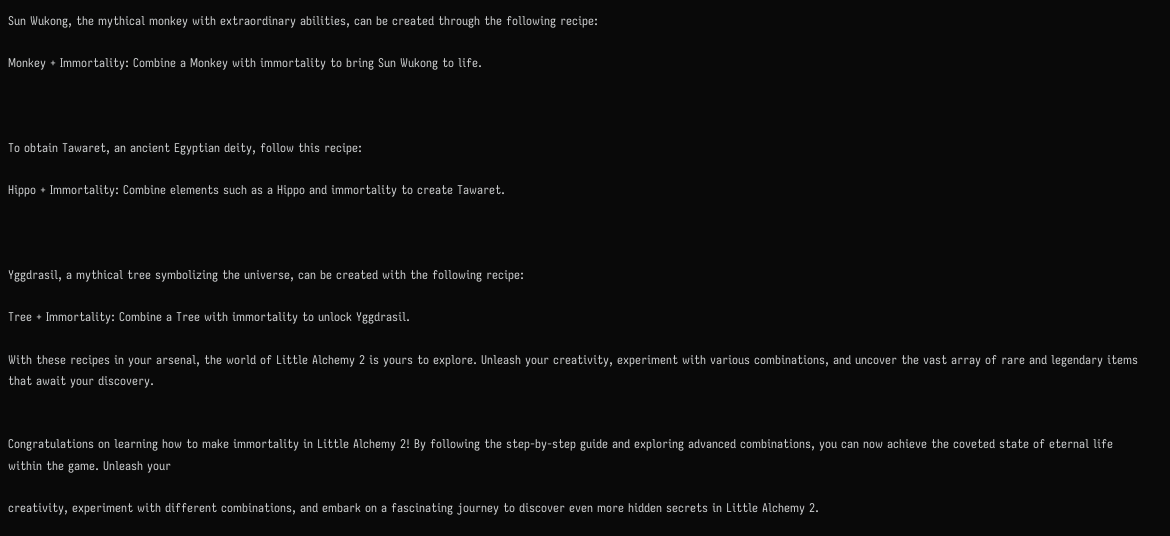Sun Wukong, the mythical monkey with extraordinary abilities, can be created through the following recipe:

Monkey + Immortality: Combine a Monkey with immortality to bring Sun Wukong to life.



To obtain Tawaret, an ancient Egyptian deity, follow this recipe:

Hippo + Immortality: Combine elements such as a Hippo and immortality to create Tawaret.



Yggdrasil, a mythical tree symbolizing the universe, can be created with the following recipe:

Tree + Immortality: Combine a Tree with immortality to unlock Yggdrasil.

With these recipes in your arsenal, the world of Little Alchemy 2 is yours to explore. Unleash your creativity, experiment with various combinations, and uncover the vast array of rare and legendary items that await your discovery.


Congratulations on learning how to make immortality in Little Alchemy 2! By following the step-by-step guide and exploring advanced combinations, you can now achieve the coveted state of eternal life within the game. Unleash your

creativity, experiment with different combinations, and embark on a fascinating journey to discover even more hidden secrets in Little Alchemy 2.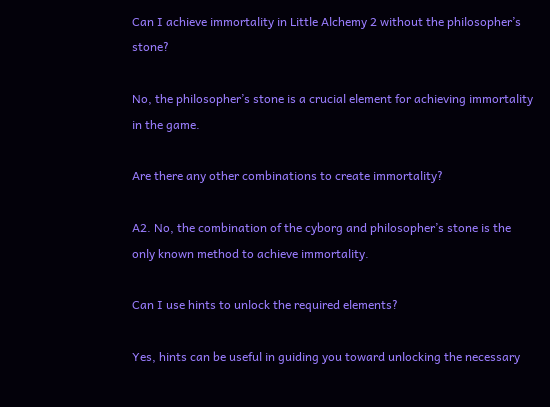Can I achieve immortality in Little Alchemy 2 without the philosopher’s stone?

No, the philosopher’s stone is a crucial element for achieving immortality in the game.

Are there any other combinations to create immortality?

A2. No, the combination of the cyborg and philosopher’s stone is the only known method to achieve immortality.

Can I use hints to unlock the required elements?

Yes, hints can be useful in guiding you toward unlocking the necessary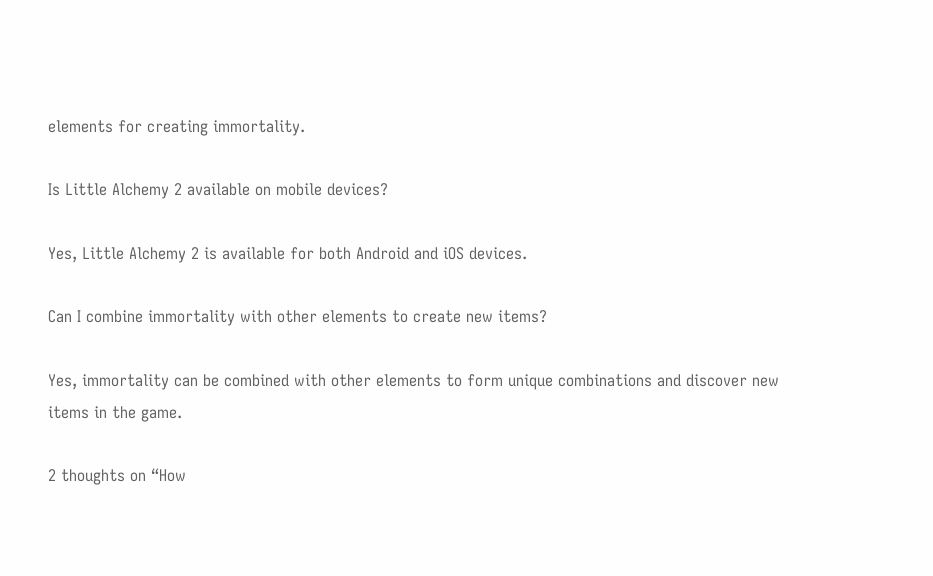elements for creating immortality.

Is Little Alchemy 2 available on mobile devices?

Yes, Little Alchemy 2 is available for both Android and iOS devices.

Can I combine immortality with other elements to create new items?

Yes, immortality can be combined with other elements to form unique combinations and discover new items in the game.

2 thoughts on “How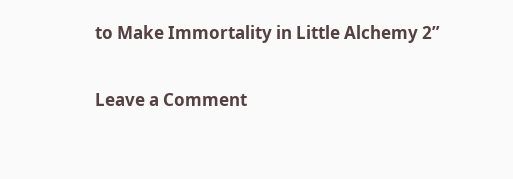to Make Immortality in Little Alchemy 2”

Leave a Comment